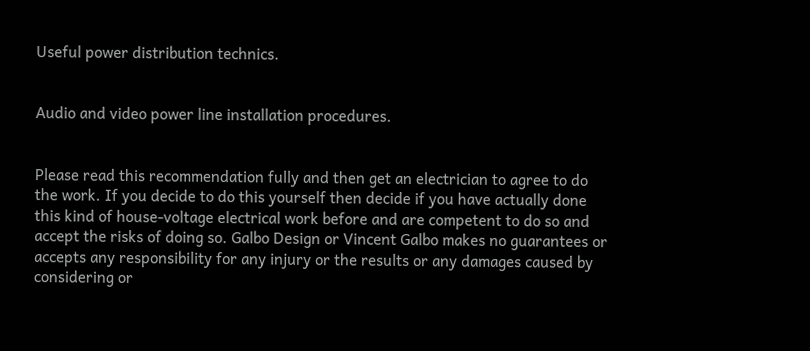Useful power distribution technics.


Audio and video power line installation procedures.


Please read this recommendation fully and then get an electrician to agree to do the work. If you decide to do this yourself then decide if you have actually done this kind of house-voltage electrical work before and are competent to do so and accept the risks of doing so. Galbo Design or Vincent Galbo makes no guarantees or accepts any responsibility for any injury or the results or any damages caused by considering or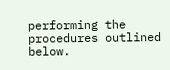performing the procedures outlined below.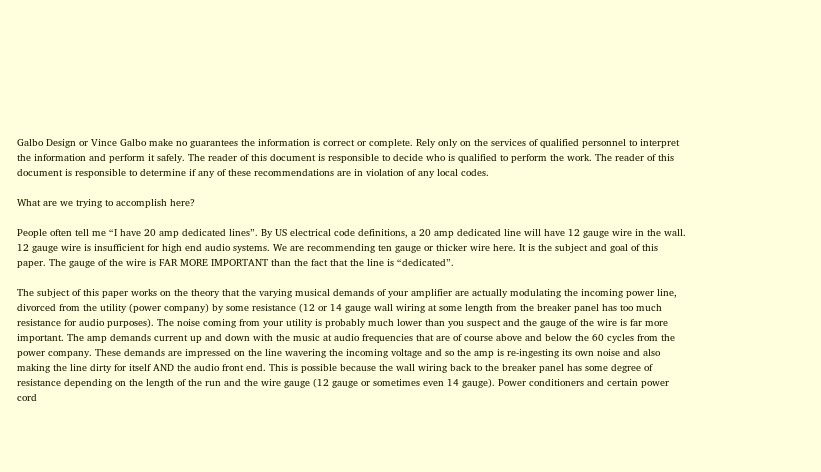Galbo Design or Vince Galbo make no guarantees the information is correct or complete. Rely only on the services of qualified personnel to interpret the information and perform it safely. The reader of this document is responsible to decide who is qualified to perform the work. The reader of this document is responsible to determine if any of these recommendations are in violation of any local codes.

What are we trying to accomplish here?

People often tell me “I have 20 amp dedicated lines”. By US electrical code definitions, a 20 amp dedicated line will have 12 gauge wire in the wall. 12 gauge wire is insufficient for high end audio systems. We are recommending ten gauge or thicker wire here. It is the subject and goal of this paper. The gauge of the wire is FAR MORE IMPORTANT than the fact that the line is “dedicated”.

The subject of this paper works on the theory that the varying musical demands of your amplifier are actually modulating the incoming power line, divorced from the utility (power company) by some resistance (12 or 14 gauge wall wiring at some length from the breaker panel has too much resistance for audio purposes). The noise coming from your utility is probably much lower than you suspect and the gauge of the wire is far more important. The amp demands current up and down with the music at audio frequencies that are of course above and below the 60 cycles from the power company. These demands are impressed on the line wavering the incoming voltage and so the amp is re-ingesting its own noise and also making the line dirty for itself AND the audio front end. This is possible because the wall wiring back to the breaker panel has some degree of resistance depending on the length of the run and the wire gauge (12 gauge or sometimes even 14 gauge). Power conditioners and certain power cord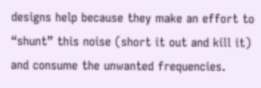designs help because they make an effort to “shunt” this noise (short it out and kill it) and consume the unwanted frequencies.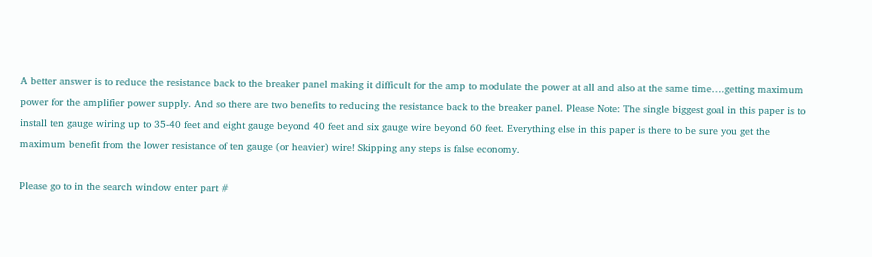A better answer is to reduce the resistance back to the breaker panel making it difficult for the amp to modulate the power at all and also at the same time….getting maximum power for the amplifier power supply. And so there are two benefits to reducing the resistance back to the breaker panel. Please Note: The single biggest goal in this paper is to install ten gauge wiring up to 35-40 feet and eight gauge beyond 40 feet and six gauge wire beyond 60 feet. Everything else in this paper is there to be sure you get the maximum benefit from the lower resistance of ten gauge (or heavier) wire! Skipping any steps is false economy.

Please go to in the search window enter part #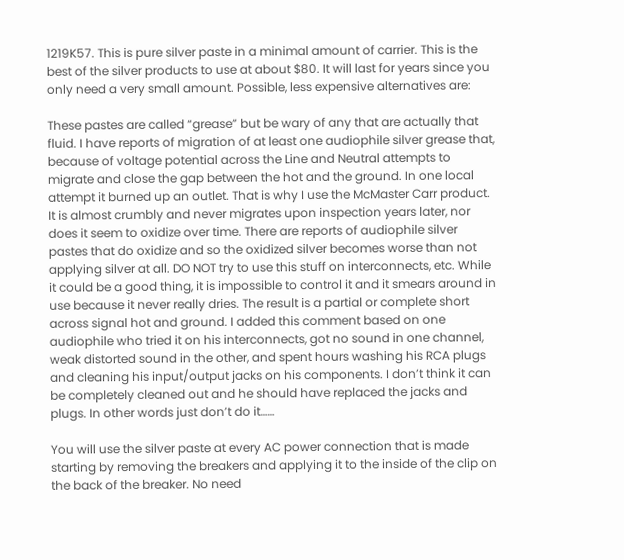1219K57. This is pure silver paste in a minimal amount of carrier. This is the best of the silver products to use at about $80. It will last for years since you only need a very small amount. Possible, less expensive alternatives are:

These pastes are called “grease” but be wary of any that are actually that fluid. I have reports of migration of at least one audiophile silver grease that, because of voltage potential across the Line and Neutral attempts to migrate and close the gap between the hot and the ground. In one local attempt it burned up an outlet. That is why I use the McMaster Carr product. It is almost crumbly and never migrates upon inspection years later, nor does it seem to oxidize over time. There are reports of audiophile silver pastes that do oxidize and so the oxidized silver becomes worse than not applying silver at all. DO NOT try to use this stuff on interconnects, etc. While it could be a good thing, it is impossible to control it and it smears around in use because it never really dries. The result is a partial or complete short across signal hot and ground. I added this comment based on one audiophile who tried it on his interconnects, got no sound in one channel, weak distorted sound in the other, and spent hours washing his RCA plugs and cleaning his input/output jacks on his components. I don’t think it can be completely cleaned out and he should have replaced the jacks and plugs. In other words just don’t do it……

You will use the silver paste at every AC power connection that is made starting by removing the breakers and applying it to the inside of the clip on the back of the breaker. No need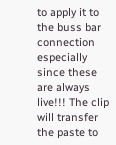to apply it to the buss bar connection especially since these are always live!!! The clip will transfer the paste to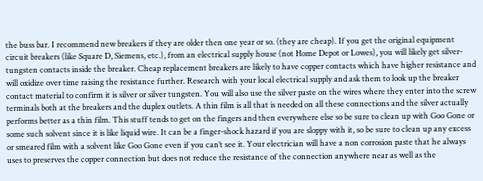the buss bar. I recommend new breakers if they are older then one year or so. (they are cheap). If you get the original equipment circuit breakers (like Square D, Siemens, etc.), from an electrical supply house (not Home Depot or Lowes), you will likely get silver-tungsten contacts inside the breaker. Cheap replacement breakers are likely to have copper contacts which have higher resistance and will oxidize over time raising the resistance further. Research with your local electrical supply and ask them to look up the breaker contact material to confirm it is silver or silver tungsten. You will also use the silver paste on the wires where they enter into the screw terminals both at the breakers and the duplex outlets. A thin film is all that is needed on all these connections and the silver actually performs better as a thin film. This stuff tends to get on the fingers and then everywhere else so be sure to clean up with Goo Gone or some such solvent since it is like liquid wire. It can be a finger-shock hazard if you are sloppy with it, so be sure to clean up any excess or smeared film with a solvent like Goo Gone even if you can’t see it. Your electrician will have a non corrosion paste that he always uses to preserves the copper connection but does not reduce the resistance of the connection anywhere near as well as the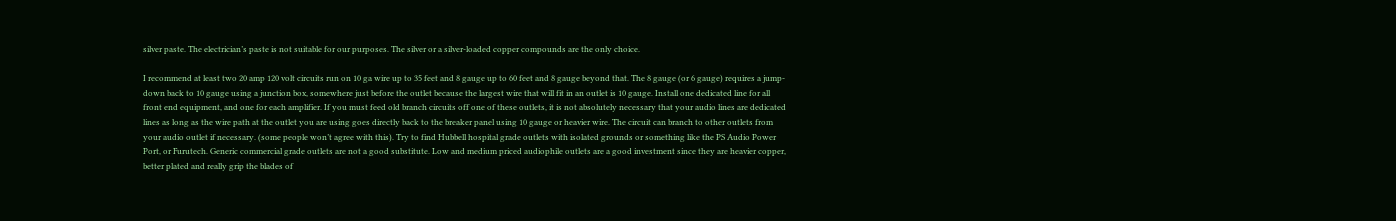silver paste. The electrician’s paste is not suitable for our purposes. The silver or a silver-loaded copper compounds are the only choice.

I recommend at least two 20 amp 120 volt circuits run on 10 ga wire up to 35 feet and 8 gauge up to 60 feet and 8 gauge beyond that. The 8 gauge (or 6 gauge) requires a jump-down back to 10 gauge using a junction box, somewhere just before the outlet because the largest wire that will fit in an outlet is 10 gauge. Install one dedicated line for all front end equipment, and one for each amplifier. If you must feed old branch circuits off one of these outlets, it is not absolutely necessary that your audio lines are dedicated lines as long as the wire path at the outlet you are using goes directly back to the breaker panel using 10 gauge or heavier wire. The circuit can branch to other outlets from your audio outlet if necessary. (some people won’t agree with this). Try to find Hubbell hospital grade outlets with isolated grounds or something like the PS Audio Power Port, or Furutech. Generic commercial grade outlets are not a good substitute. Low and medium priced audiophile outlets are a good investment since they are heavier copper, better plated and really grip the blades of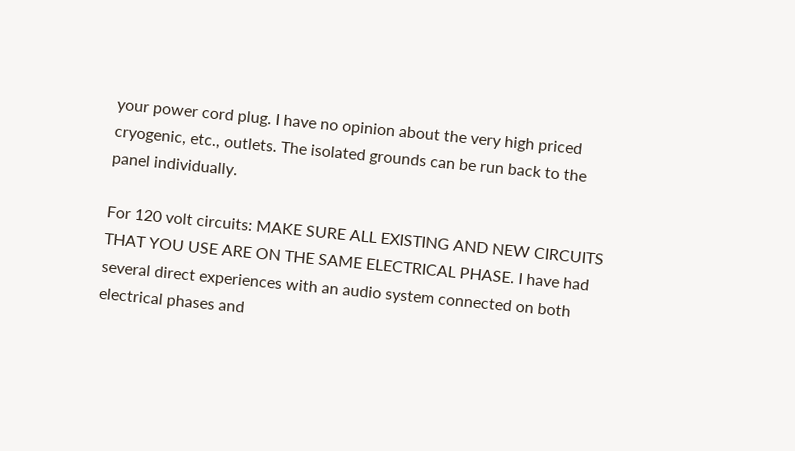your power cord plug. I have no opinion about the very high priced cryogenic, etc., outlets. The isolated grounds can be run back to the panel individually.

For 120 volt circuits: MAKE SURE ALL EXISTING AND NEW CIRCUITS THAT YOU USE ARE ON THE SAME ELECTRICAL PHASE. I have had several direct experiences with an audio system connected on both electrical phases and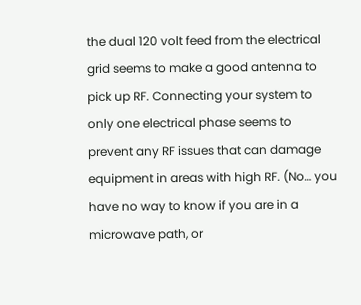the dual 120 volt feed from the electrical grid seems to make a good antenna to pick up RF. Connecting your system to only one electrical phase seems to prevent any RF issues that can damage equipment in areas with high RF. (No… you have no way to know if you are in a microwave path, or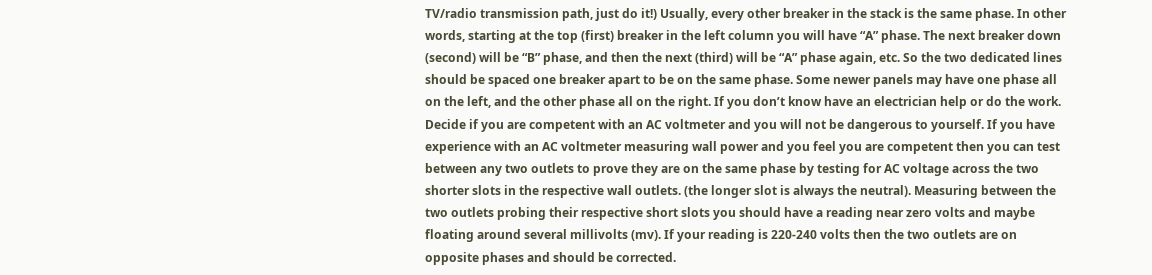TV/radio transmission path, just do it!) Usually, every other breaker in the stack is the same phase. In other words, starting at the top (first) breaker in the left column you will have “A” phase. The next breaker down (second) will be “B” phase, and then the next (third) will be “A” phase again, etc. So the two dedicated lines should be spaced one breaker apart to be on the same phase. Some newer panels may have one phase all on the left, and the other phase all on the right. If you don’t know have an electrician help or do the work. Decide if you are competent with an AC voltmeter and you will not be dangerous to yourself. If you have experience with an AC voltmeter measuring wall power and you feel you are competent then you can test between any two outlets to prove they are on the same phase by testing for AC voltage across the two shorter slots in the respective wall outlets. (the longer slot is always the neutral). Measuring between the two outlets probing their respective short slots you should have a reading near zero volts and maybe floating around several millivolts (mv). If your reading is 220-240 volts then the two outlets are on opposite phases and should be corrected.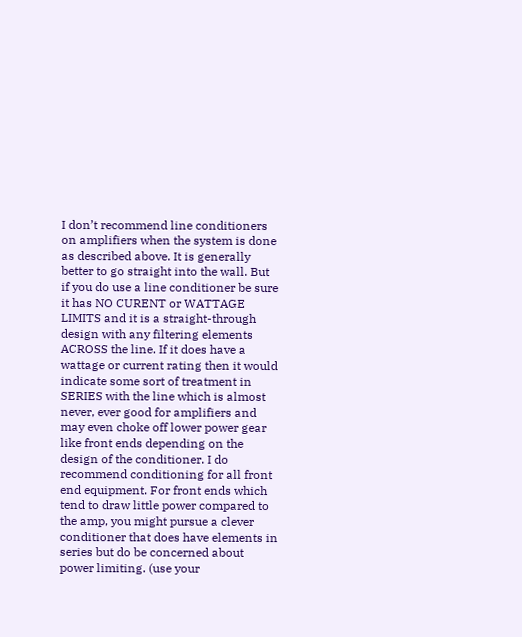I don’t recommend line conditioners on amplifiers when the system is done as described above. It is generally better to go straight into the wall. But if you do use a line conditioner be sure it has NO CURENT or WATTAGE LIMITS and it is a straight-through design with any filtering elements ACROSS the line. If it does have a wattage or current rating then it would indicate some sort of treatment in SERIES with the line which is almost never, ever good for amplifiers and may even choke off lower power gear like front ends depending on the design of the conditioner. I do recommend conditioning for all front end equipment. For front ends which tend to draw little power compared to the amp, you might pursue a clever conditioner that does have elements in series but do be concerned about power limiting. (use your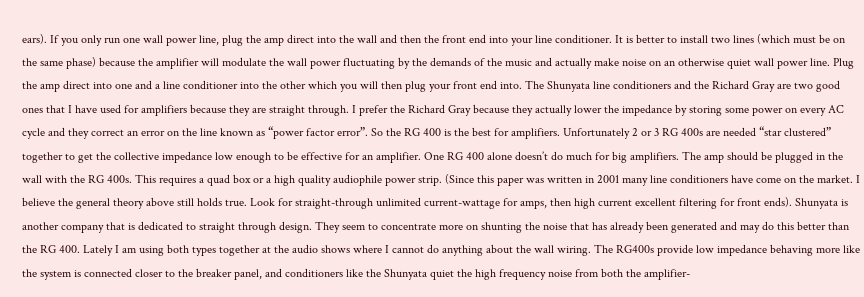ears). If you only run one wall power line, plug the amp direct into the wall and then the front end into your line conditioner. It is better to install two lines (which must be on the same phase) because the amplifier will modulate the wall power fluctuating by the demands of the music and actually make noise on an otherwise quiet wall power line. Plug the amp direct into one and a line conditioner into the other which you will then plug your front end into. The Shunyata line conditioners and the Richard Gray are two good ones that I have used for amplifiers because they are straight through. I prefer the Richard Gray because they actually lower the impedance by storing some power on every AC cycle and they correct an error on the line known as “power factor error”. So the RG 400 is the best for amplifiers. Unfortunately 2 or 3 RG 400s are needed “star clustered” together to get the collective impedance low enough to be effective for an amplifier. One RG 400 alone doesn’t do much for big amplifiers. The amp should be plugged in the wall with the RG 400s. This requires a quad box or a high quality audiophile power strip. (Since this paper was written in 2001 many line conditioners have come on the market. I believe the general theory above still holds true. Look for straight-through unlimited current-wattage for amps, then high current excellent filtering for front ends). Shunyata is another company that is dedicated to straight through design. They seem to concentrate more on shunting the noise that has already been generated and may do this better than the RG 400. Lately I am using both types together at the audio shows where I cannot do anything about the wall wiring. The RG400s provide low impedance behaving more like the system is connected closer to the breaker panel, and conditioners like the Shunyata quiet the high frequency noise from both the amplifier-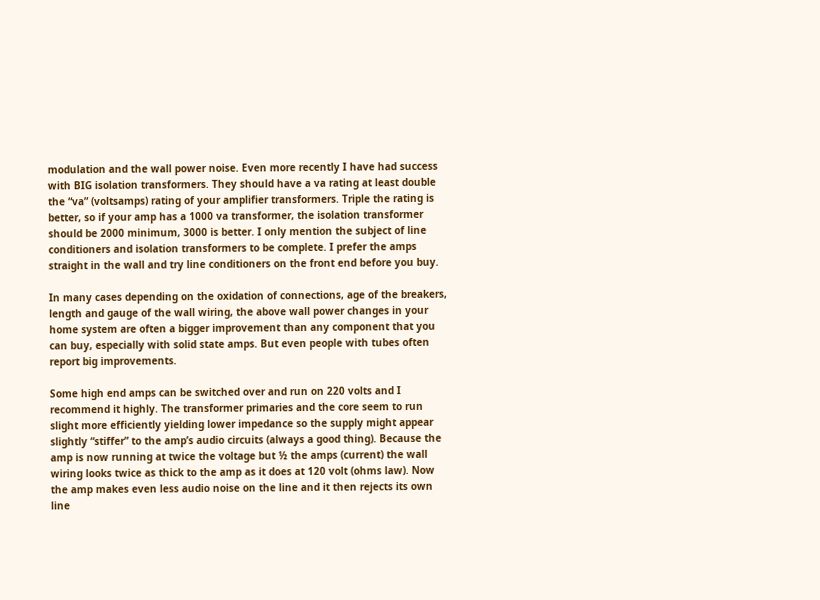modulation and the wall power noise. Even more recently I have had success with BIG isolation transformers. They should have a va rating at least double the “va” (voltsamps) rating of your amplifier transformers. Triple the rating is better, so if your amp has a 1000 va transformer, the isolation transformer should be 2000 minimum, 3000 is better. I only mention the subject of line conditioners and isolation transformers to be complete. I prefer the amps straight in the wall and try line conditioners on the front end before you buy.

In many cases depending on the oxidation of connections, age of the breakers, length and gauge of the wall wiring, the above wall power changes in your home system are often a bigger improvement than any component that you can buy, especially with solid state amps. But even people with tubes often report big improvements.

Some high end amps can be switched over and run on 220 volts and I recommend it highly. The transformer primaries and the core seem to run slight more efficiently yielding lower impedance so the supply might appear slightly “stiffer” to the amp’s audio circuits (always a good thing). Because the amp is now running at twice the voltage but ½ the amps (current) the wall wiring looks twice as thick to the amp as it does at 120 volt (ohms law). Now the amp makes even less audio noise on the line and it then rejects its own line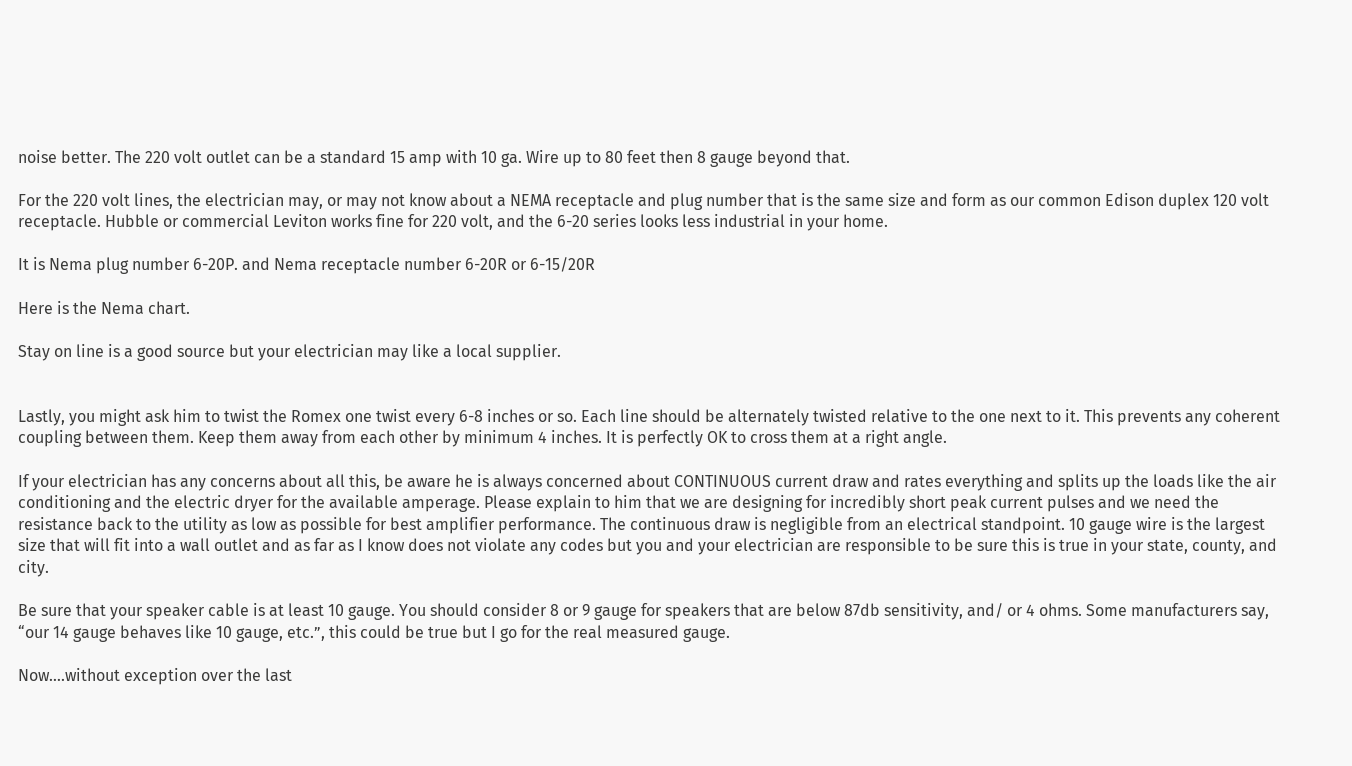noise better. The 220 volt outlet can be a standard 15 amp with 10 ga. Wire up to 80 feet then 8 gauge beyond that.

For the 220 volt lines, the electrician may, or may not know about a NEMA receptacle and plug number that is the same size and form as our common Edison duplex 120 volt receptacle. Hubble or commercial Leviton works fine for 220 volt, and the 6-20 series looks less industrial in your home.

It is Nema plug number 6-20P. and Nema receptacle number 6-20R or 6-15/20R

Here is the Nema chart.

Stay on line is a good source but your electrician may like a local supplier.


Lastly, you might ask him to twist the Romex one twist every 6-8 inches or so. Each line should be alternately twisted relative to the one next to it. This prevents any coherent coupling between them. Keep them away from each other by minimum 4 inches. It is perfectly OK to cross them at a right angle.

If your electrician has any concerns about all this, be aware he is always concerned about CONTINUOUS current draw and rates everything and splits up the loads like the air conditioning and the electric dryer for the available amperage. Please explain to him that we are designing for incredibly short peak current pulses and we need the resistance back to the utility as low as possible for best amplifier performance. The continuous draw is negligible from an electrical standpoint. 10 gauge wire is the largest size that will fit into a wall outlet and as far as I know does not violate any codes but you and your electrician are responsible to be sure this is true in your state, county, and city.

Be sure that your speaker cable is at least 10 gauge. You should consider 8 or 9 gauge for speakers that are below 87db sensitivity, and/ or 4 ohms. Some manufacturers say, “our 14 gauge behaves like 10 gauge, etc.”, this could be true but I go for the real measured gauge.

Now….without exception over the last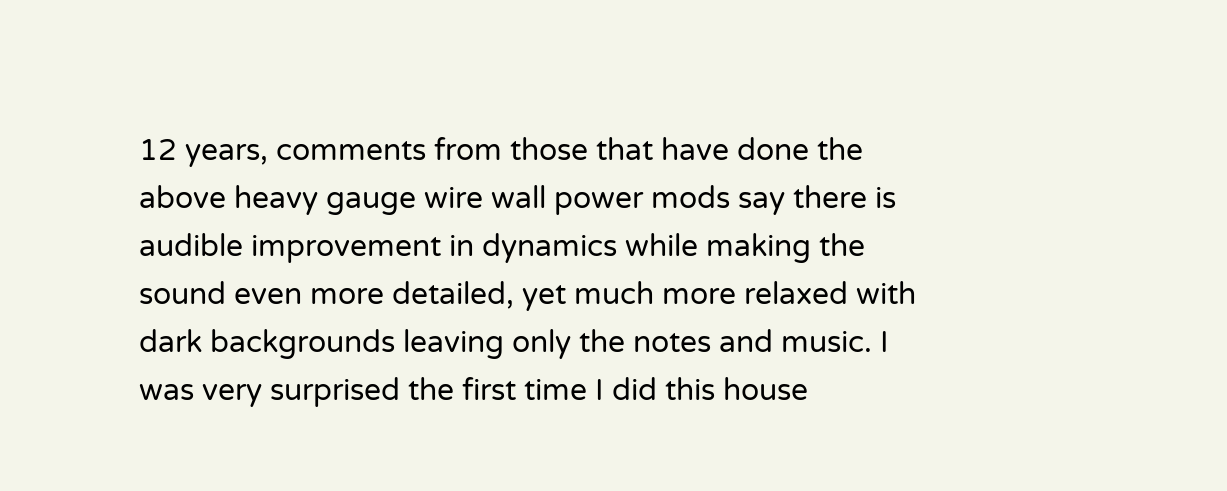12 years, comments from those that have done the above heavy gauge wire wall power mods say there is audible improvement in dynamics while making the sound even more detailed, yet much more relaxed with dark backgrounds leaving only the notes and music. I was very surprised the first time I did this house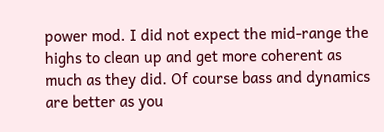power mod. I did not expect the mid-range the highs to clean up and get more coherent as much as they did. Of course bass and dynamics are better as you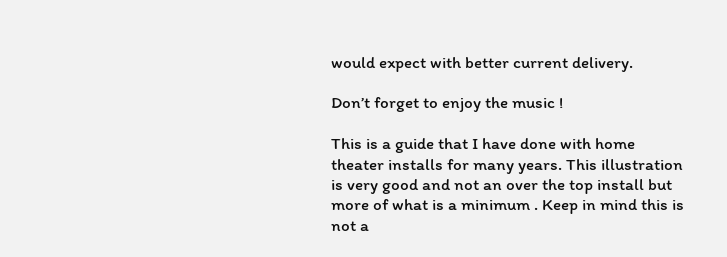would expect with better current delivery.

Don’t forget to enjoy the music !

This is a guide that I have done with home theater installs for many years. This illustration is very good and not an over the top install but more of what is a minimum . Keep in mind this is not a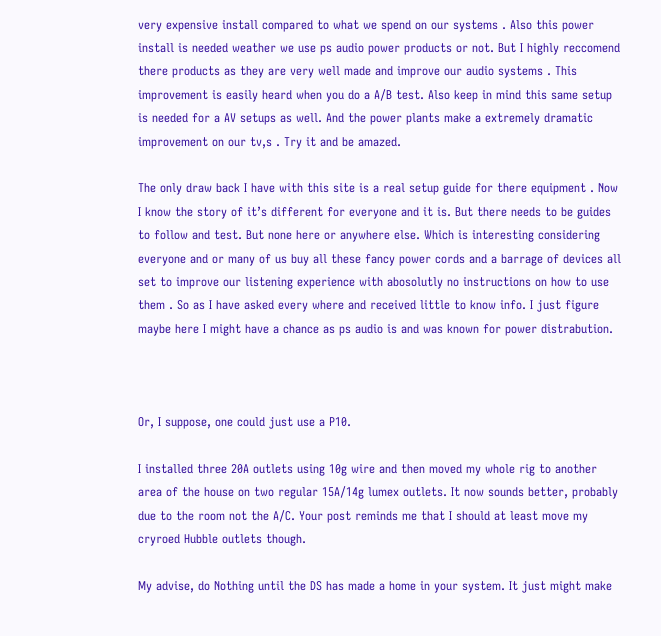very expensive install compared to what we spend on our systems . Also this power install is needed weather we use ps audio power products or not. But I highly reccomend there products as they are very well made and improve our audio systems . This improvement is easily heard when you do a A/B test. Also keep in mind this same setup is needed for a AV setups as well. And the power plants make a extremely dramatic improvement on our tv,s . Try it and be amazed.

The only draw back I have with this site is a real setup guide for there equipment . Now I know the story of it’s different for everyone and it is. But there needs to be guides to follow and test. But none here or anywhere else. Which is interesting considering everyone and or many of us buy all these fancy power cords and a barrage of devices all set to improve our listening experience with abosolutly no instructions on how to use them . So as I have asked every where and received little to know info. I just figure maybe here I might have a chance as ps audio is and was known for power distrabution.



Or, I suppose, one could just use a P10.

I installed three 20A outlets using 10g wire and then moved my whole rig to another area of the house on two regular 15A/14g lumex outlets. It now sounds better, probably due to the room not the A/C. Your post reminds me that I should at least move my cryroed Hubble outlets though.

My advise, do Nothing until the DS has made a home in your system. It just might make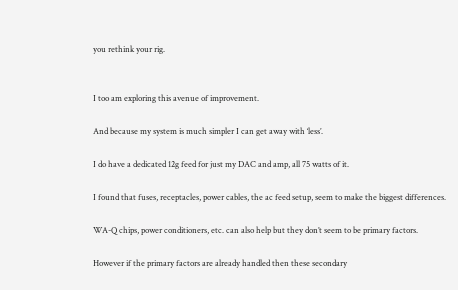you rethink your rig.


I too am exploring this avenue of improvement.

And because my system is much simpler I can get away with ‘less’.

I do have a dedicated 12g feed for just my DAC and amp, all 75 watts of it.

I found that fuses, receptacles, power cables, the ac feed setup, seem to make the biggest differences.

WA-Q chips, power conditioners, etc. can also help but they don’t seem to be primary factors.

However if the primary factors are already handled then these secondary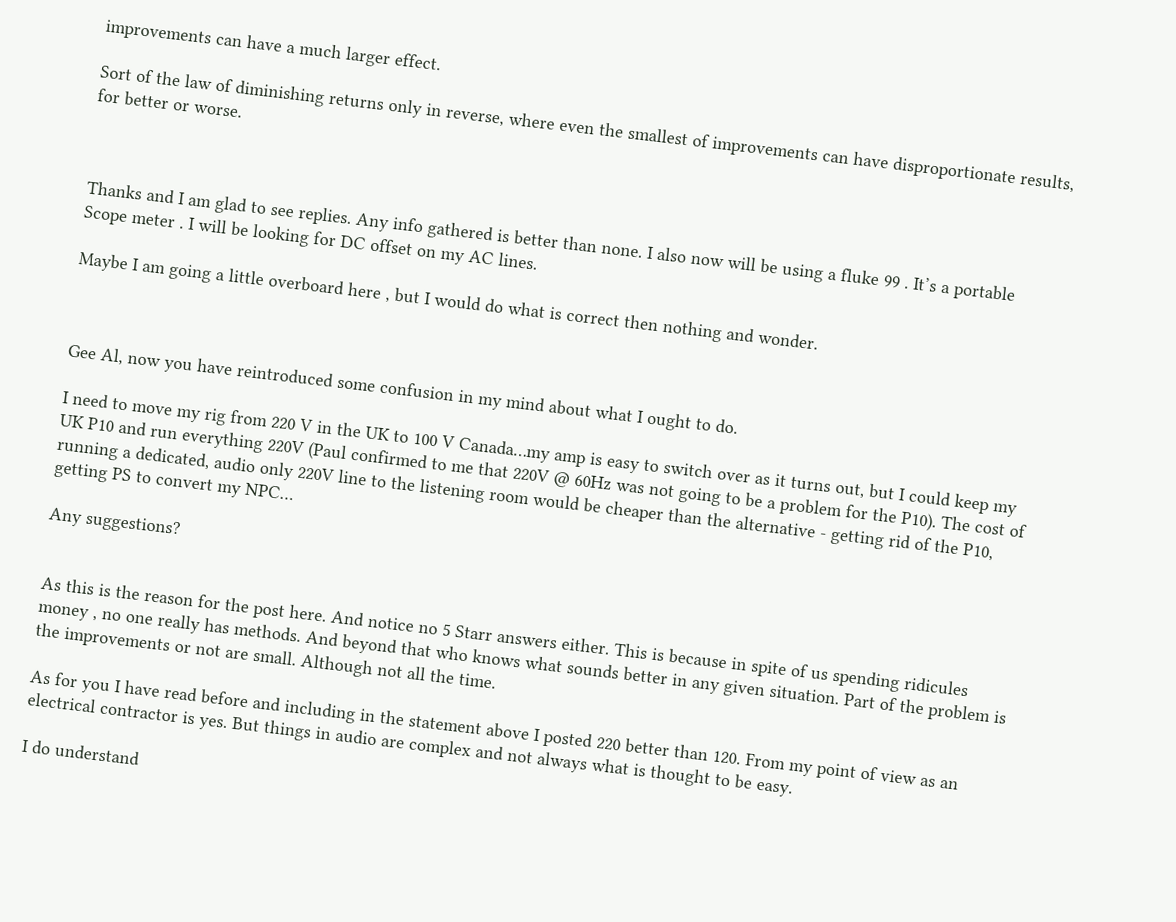improvements can have a much larger effect.

Sort of the law of diminishing returns only in reverse, where even the smallest of improvements can have disproportionate results, for better or worse.



Thanks and I am glad to see replies. Any info gathered is better than none. I also now will be using a fluke 99 . It’s a portable Scope meter . I will be looking for DC offset on my AC lines.

Maybe I am going a little overboard here , but I would do what is correct then nothing and wonder.



Gee Al, now you have reintroduced some confusion in my mind about what I ought to do.

I need to move my rig from 220 V in the UK to 100 V Canada…my amp is easy to switch over as it turns out, but I could keep my UK P10 and run everything 220V (Paul confirmed to me that 220V @ 60Hz was not going to be a problem for the P10). The cost of running a dedicated, audio only 220V line to the listening room would be cheaper than the alternative - getting rid of the P10, getting PS to convert my NPC…

Any suggestions?


As this is the reason for the post here. And notice no 5 Starr answers either. This is because in spite of us spending ridicules money , no one really has methods. And beyond that who knows what sounds better in any given situation. Part of the problem is the improvements or not are small. Although not all the time.

As for you I have read before and including in the statement above I posted 220 better than 120. From my point of view as an electrical contractor is yes. But things in audio are complex and not always what is thought to be easy.

I do understand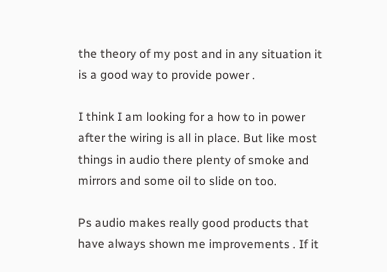the theory of my post and in any situation it is a good way to provide power .

I think I am looking for a how to in power after the wiring is all in place. But like most things in audio there plenty of smoke and mirrors and some oil to slide on too.

Ps audio makes really good products that have always shown me improvements . If it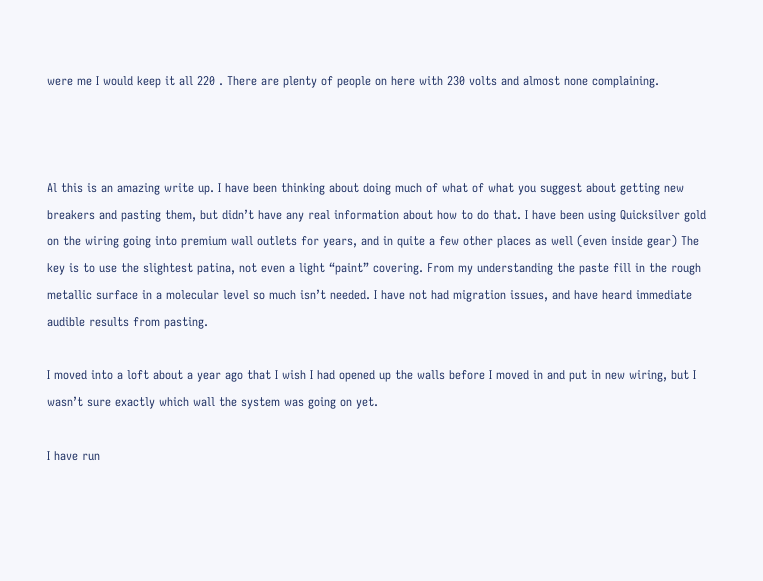were me I would keep it all 220 . There are plenty of people on here with 230 volts and almost none complaining.



Al this is an amazing write up. I have been thinking about doing much of what of what you suggest about getting new breakers and pasting them, but didn’t have any real information about how to do that. I have been using Quicksilver gold on the wiring going into premium wall outlets for years, and in quite a few other places as well (even inside gear) The key is to use the slightest patina, not even a light “paint” covering. From my understanding the paste fill in the rough metallic surface in a molecular level so much isn’t needed. I have not had migration issues, and have heard immediate audible results from pasting.

I moved into a loft about a year ago that I wish I had opened up the walls before I moved in and put in new wiring, but I wasn’t sure exactly which wall the system was going on yet.

I have run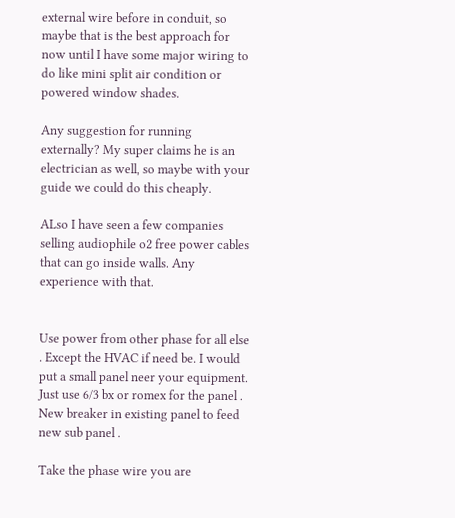external wire before in conduit, so maybe that is the best approach for now until I have some major wiring to do like mini split air condition or powered window shades.

Any suggestion for running externally? My super claims he is an electrician as well, so maybe with your guide we could do this cheaply.

ALso I have seen a few companies selling audiophile o2 free power cables that can go inside walls. Any experience with that.


Use power from other phase for all else . Except the HVAC if need be. I would put a small panel neer your equipment. Just use 6/3 bx or romex for the panel . New breaker in existing panel to feed new sub panel .

Take the phase wire you are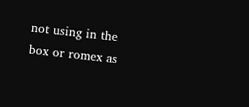not using in the box or romex as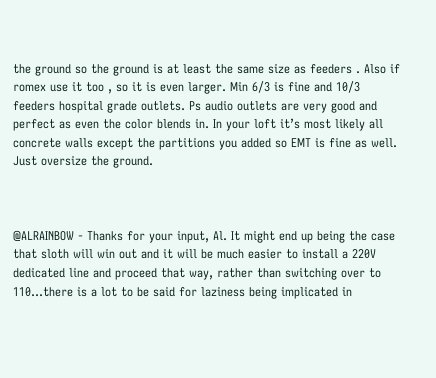the ground so the ground is at least the same size as feeders . Also if romex use it too , so it is even larger. Min 6/3 is fine and 10/3 feeders hospital grade outlets. Ps audio outlets are very good and perfect as even the color blends in. In your loft it’s most likely all concrete walls except the partitions you added so EMT is fine as well. Just oversize the ground.



@ALRAINBOW - Thanks for your input, Al. It might end up being the case that sloth will win out and it will be much easier to install a 220V dedicated line and proceed that way, rather than switching over to 110…there is a lot to be said for laziness being implicated in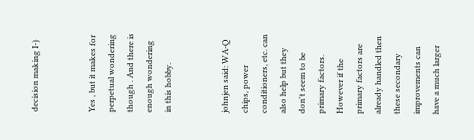decision making I-)


Yes , but it makes for perpetual wondering though . And there is enough wondering in this hobby.


johnjen said: WA-Q chips, power conditioners, etc. can also help but they don't seem to be primary factors.
However if the primary factors are already handled then these secondary improvements can have a much larger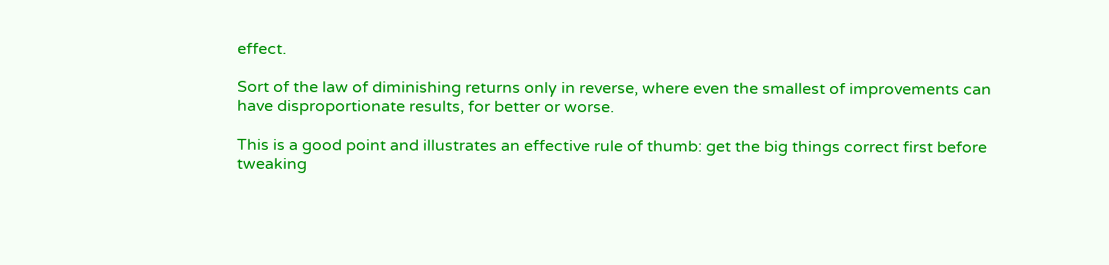effect.

Sort of the law of diminishing returns only in reverse, where even the smallest of improvements can have disproportionate results, for better or worse.

This is a good point and illustrates an effective rule of thumb: get the big things correct first before tweaking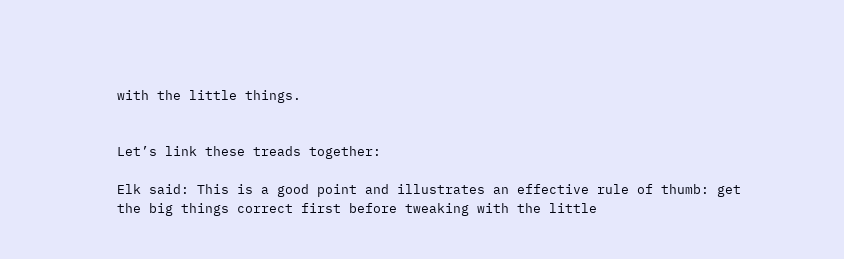with the little things.


Let’s link these treads together:

Elk said: This is a good point and illustrates an effective rule of thumb: get the big things correct first before tweaking with the little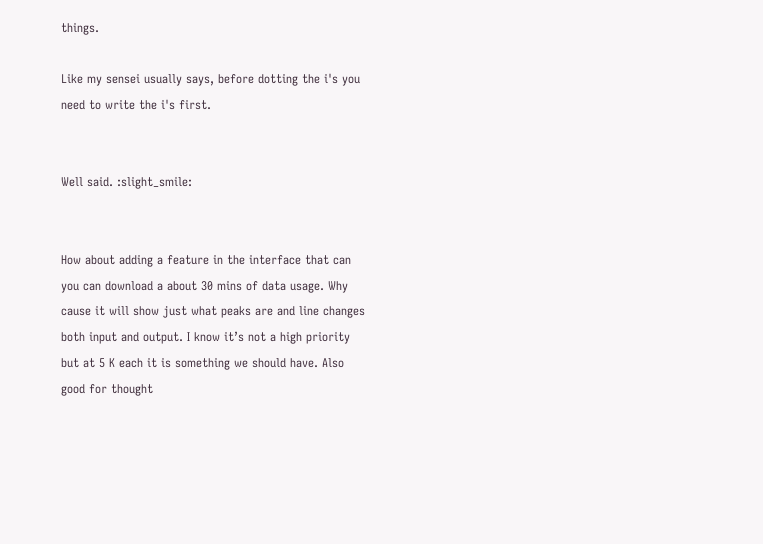things.

Like my sensei usually says, before dotting the i's you need to write the i's first.


Well said. :slight_smile:


How about adding a feature in the interface that can you can download a about 30 mins of data usage. Why cause it will show just what peaks are and line changes both input and output. I know it’s not a high priority but at 5 K each it is something we should have. Also good for thought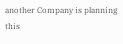another Company is planning this